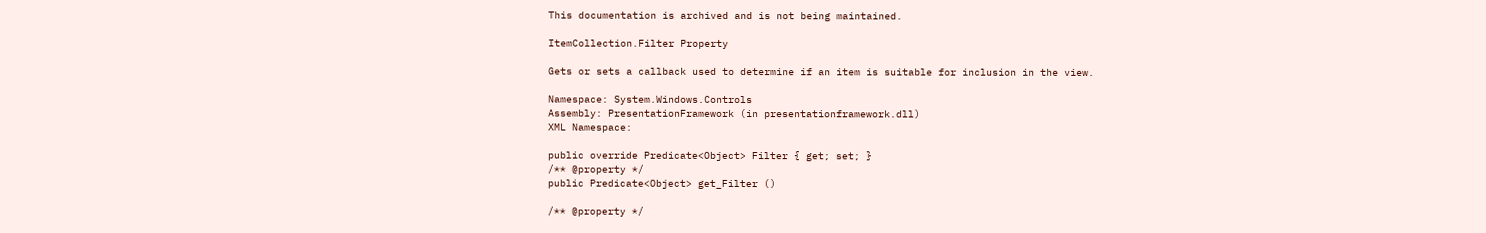This documentation is archived and is not being maintained.

ItemCollection.Filter Property

Gets or sets a callback used to determine if an item is suitable for inclusion in the view.

Namespace: System.Windows.Controls
Assembly: PresentationFramework (in presentationframework.dll)
XML Namespace:

public override Predicate<Object> Filter { get; set; }
/** @property */
public Predicate<Object> get_Filter ()

/** @property */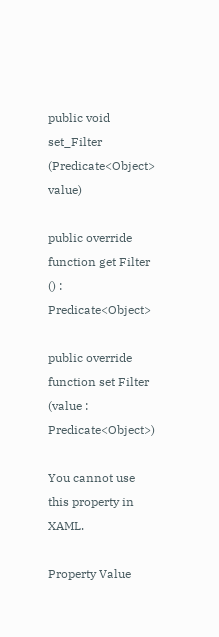public void set_Filter (Predicate<Object> value)

public override function get Filter () : Predicate<Object>

public override function set Filter (value : Predicate<Object>)

You cannot use this property in XAML.

Property Value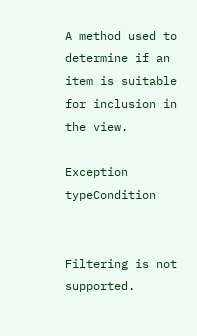A method used to determine if an item is suitable for inclusion in the view.

Exception typeCondition


Filtering is not supported.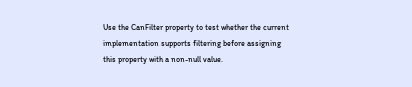Use the CanFilter property to test whether the current implementation supports filtering before assigning this property with a non-null value.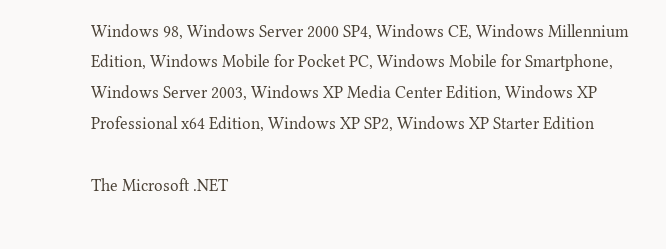Windows 98, Windows Server 2000 SP4, Windows CE, Windows Millennium Edition, Windows Mobile for Pocket PC, Windows Mobile for Smartphone, Windows Server 2003, Windows XP Media Center Edition, Windows XP Professional x64 Edition, Windows XP SP2, Windows XP Starter Edition

The Microsoft .NET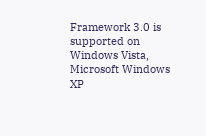Framework 3.0 is supported on Windows Vista, Microsoft Windows XP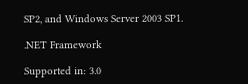SP2, and Windows Server 2003 SP1.

.NET Framework

Supported in: 3.0